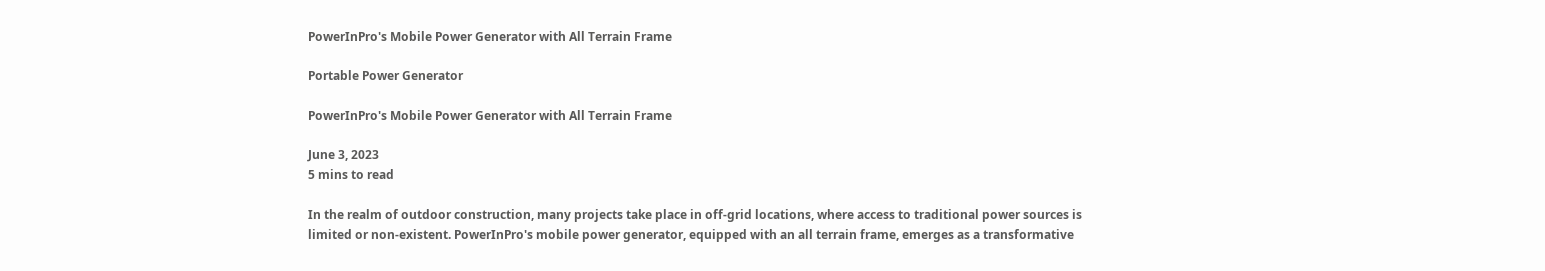PowerInPro's Mobile Power Generator with All Terrain Frame

Portable Power Generator

PowerInPro's Mobile Power Generator with All Terrain Frame

June 3, 2023
5 mins to read

In the realm of outdoor construction, many projects take place in off-grid locations, where access to traditional power sources is limited or non-existent. PowerInPro's mobile power generator, equipped with an all terrain frame, emerges as a transformative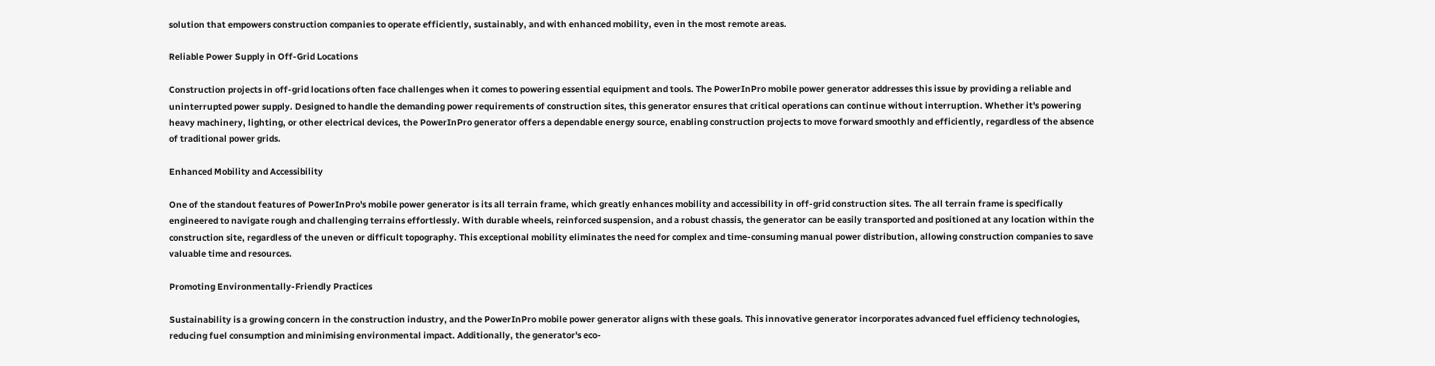solution that empowers construction companies to operate efficiently, sustainably, and with enhanced mobility, even in the most remote areas.

Reliable Power Supply in Off-Grid Locations

Construction projects in off-grid locations often face challenges when it comes to powering essential equipment and tools. The PowerInPro mobile power generator addresses this issue by providing a reliable and uninterrupted power supply. Designed to handle the demanding power requirements of construction sites, this generator ensures that critical operations can continue without interruption. Whether it's powering heavy machinery, lighting, or other electrical devices, the PowerInPro generator offers a dependable energy source, enabling construction projects to move forward smoothly and efficiently, regardless of the absence of traditional power grids.

Enhanced Mobility and Accessibility

One of the standout features of PowerInPro's mobile power generator is its all terrain frame, which greatly enhances mobility and accessibility in off-grid construction sites. The all terrain frame is specifically engineered to navigate rough and challenging terrains effortlessly. With durable wheels, reinforced suspension, and a robust chassis, the generator can be easily transported and positioned at any location within the construction site, regardless of the uneven or difficult topography. This exceptional mobility eliminates the need for complex and time-consuming manual power distribution, allowing construction companies to save valuable time and resources.

Promoting Environmentally-Friendly Practices

Sustainability is a growing concern in the construction industry, and the PowerInPro mobile power generator aligns with these goals. This innovative generator incorporates advanced fuel efficiency technologies, reducing fuel consumption and minimising environmental impact. Additionally, the generator's eco-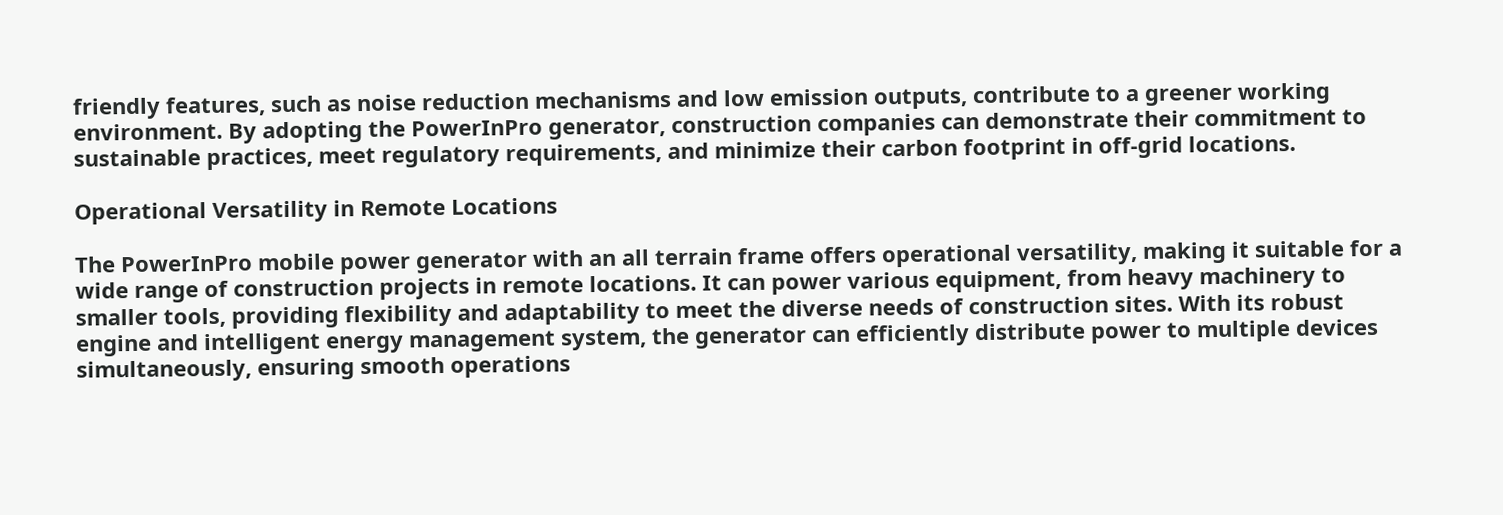friendly features, such as noise reduction mechanisms and low emission outputs, contribute to a greener working environment. By adopting the PowerInPro generator, construction companies can demonstrate their commitment to sustainable practices, meet regulatory requirements, and minimize their carbon footprint in off-grid locations.

Operational Versatility in Remote Locations

The PowerInPro mobile power generator with an all terrain frame offers operational versatility, making it suitable for a wide range of construction projects in remote locations. It can power various equipment, from heavy machinery to smaller tools, providing flexibility and adaptability to meet the diverse needs of construction sites. With its robust engine and intelligent energy management system, the generator can efficiently distribute power to multiple devices simultaneously, ensuring smooth operations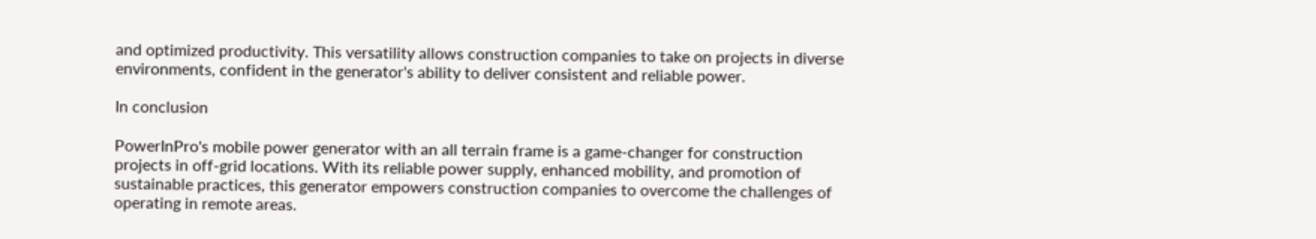and optimized productivity. This versatility allows construction companies to take on projects in diverse environments, confident in the generator's ability to deliver consistent and reliable power.

In conclusion

PowerInPro's mobile power generator with an all terrain frame is a game-changer for construction projects in off-grid locations. With its reliable power supply, enhanced mobility, and promotion of sustainable practices, this generator empowers construction companies to overcome the challenges of operating in remote areas.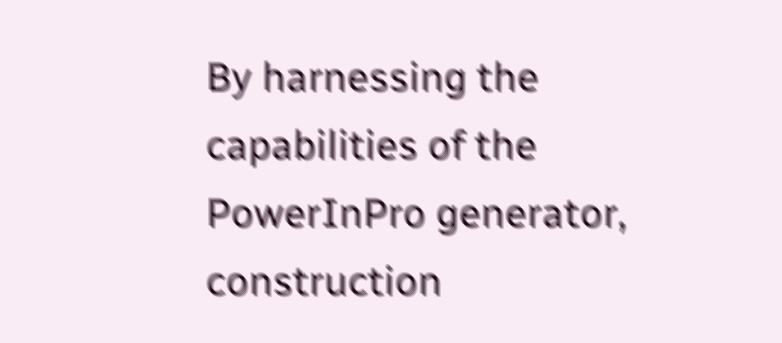By harnessing the capabilities of the PowerInPro generator, construction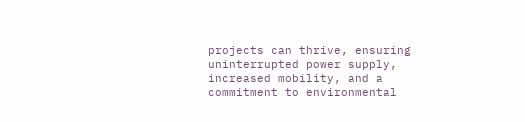projects can thrive, ensuring uninterrupted power supply, increased mobility, and a commitment to environmental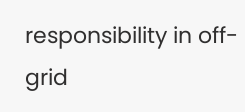responsibility in off-grid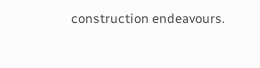construction endeavours.